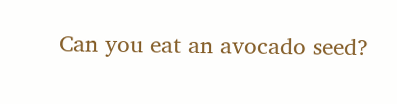Can you eat an avocado seed?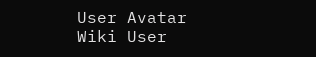User Avatar
Wiki User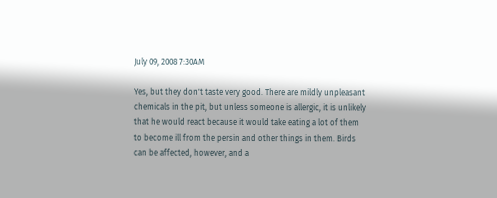July 09, 2008 7:30AM

Yes, but they don't taste very good. There are mildly unpleasant chemicals in the pit, but unless someone is allergic, it is unlikely that he would react because it would take eating a lot of them to become ill from the persin and other things in them. Birds can be affected, however, and a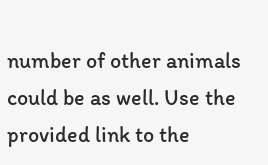number of other animals could be as well. Use the provided link to the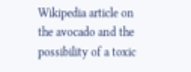Wikipedia article on the avocado and the possibility of a toxic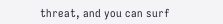threat, and you can surf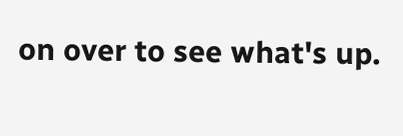on over to see what's up.